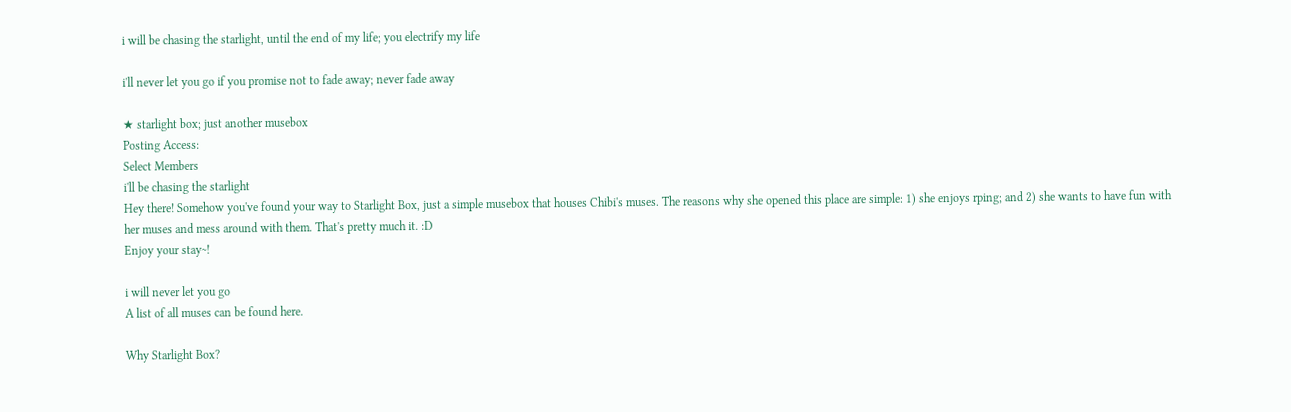i will be chasing the starlight, until the end of my life; you electrify my life

i'll never let you go if you promise not to fade away; never fade away

★ starlight box; just another musebox
Posting Access:
Select Members
i'll be chasing the starlight
Hey there! Somehow you've found your way to Starlight Box, just a simple musebox that houses Chibi's muses. The reasons why she opened this place are simple: 1) she enjoys rping; and 2) she wants to have fun with her muses and mess around with them. That's pretty much it. :D
Enjoy your stay~!

i will never let you go
A list of all muses can be found here.

Why Starlight Box?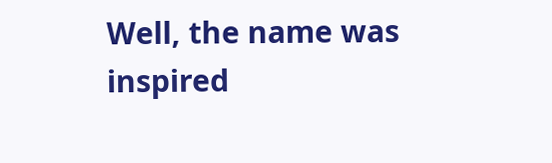Well, the name was inspired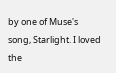by one of Muse's song, Starlight. I loved the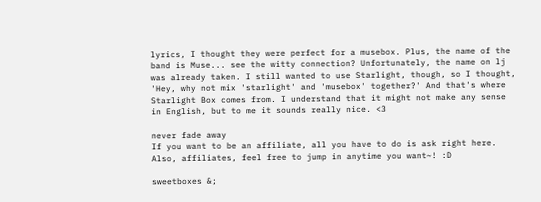lyrics, I thought they were perfect for a musebox. Plus, the name of the band is Muse... see the witty connection? Unfortunately, the name on lj was already taken. I still wanted to use Starlight, though, so I thought, 'Hey, why not mix 'starlight' and 'musebox' together?' And that's where Starlight Box comes from. I understand that it might not make any sense in English, but to me it sounds really nice. <3

never fade away
If you want to be an affiliate, all you have to do is ask right here.
Also, affiliates, feel free to jump in anytime you want~! :D

sweetboxes &;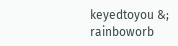keyedtoyou &; rainboworb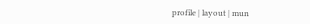profile | layout | mun